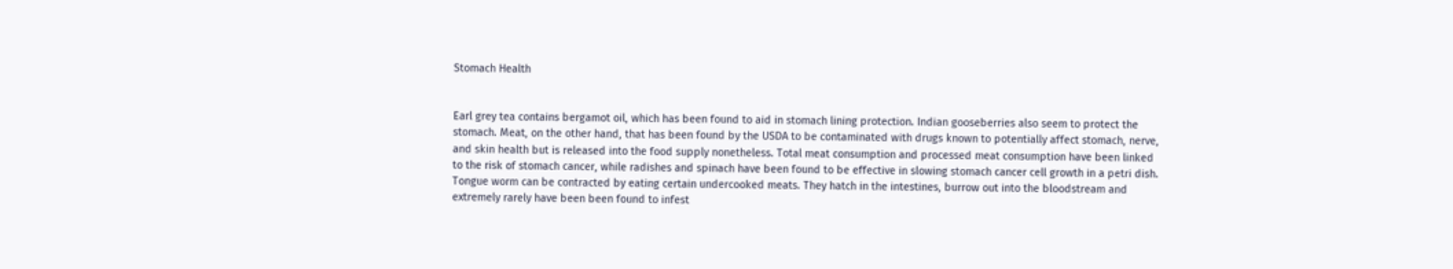Stomach Health


Earl grey tea contains bergamot oil, which has been found to aid in stomach lining protection. Indian gooseberries also seem to protect the stomach. Meat, on the other hand, that has been found by the USDA to be contaminated with drugs known to potentially affect stomach, nerve, and skin health but is released into the food supply nonetheless. Total meat consumption and processed meat consumption have been linked to the risk of stomach cancer, while radishes and spinach have been found to be effective in slowing stomach cancer cell growth in a petri dish. Tongue worm can be contracted by eating certain undercooked meats. They hatch in the intestines, burrow out into the bloodstream and extremely rarely have been been found to infest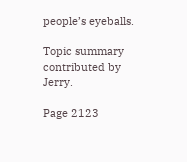people’s eyeballs.

Topic summary contributed by Jerry.

Page 2123